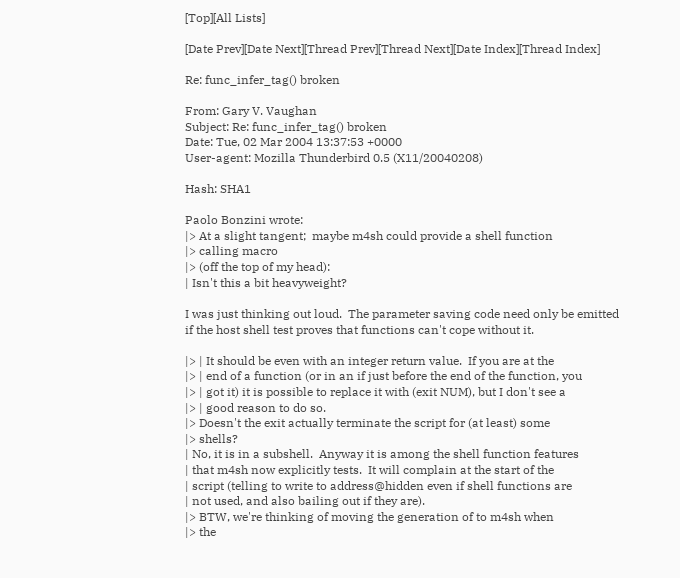[Top][All Lists]

[Date Prev][Date Next][Thread Prev][Thread Next][Date Index][Thread Index]

Re: func_infer_tag() broken

From: Gary V. Vaughan
Subject: Re: func_infer_tag() broken
Date: Tue, 02 Mar 2004 13:37:53 +0000
User-agent: Mozilla Thunderbird 0.5 (X11/20040208)

Hash: SHA1

Paolo Bonzini wrote:
|> At a slight tangent;  maybe m4sh could provide a shell function
|> calling macro
|> (off the top of my head):
| Isn't this a bit heavyweight?

I was just thinking out loud.  The parameter saving code need only be emitted
if the host shell test proves that functions can't cope without it.

|> | It should be even with an integer return value.  If you are at the
|> | end of a function (or in an if just before the end of the function, you
|> | got it) it is possible to replace it with (exit NUM), but I don't see a
|> | good reason to do so.
|> Doesn't the exit actually terminate the script for (at least) some
|> shells?
| No, it is in a subshell.  Anyway it is among the shell function features
| that m4sh now explicitly tests.  It will complain at the start of the
| script (telling to write to address@hidden even if shell functions are
| not used, and also bailing out if they are).
|> BTW, we're thinking of moving the generation of to m4sh when
|> the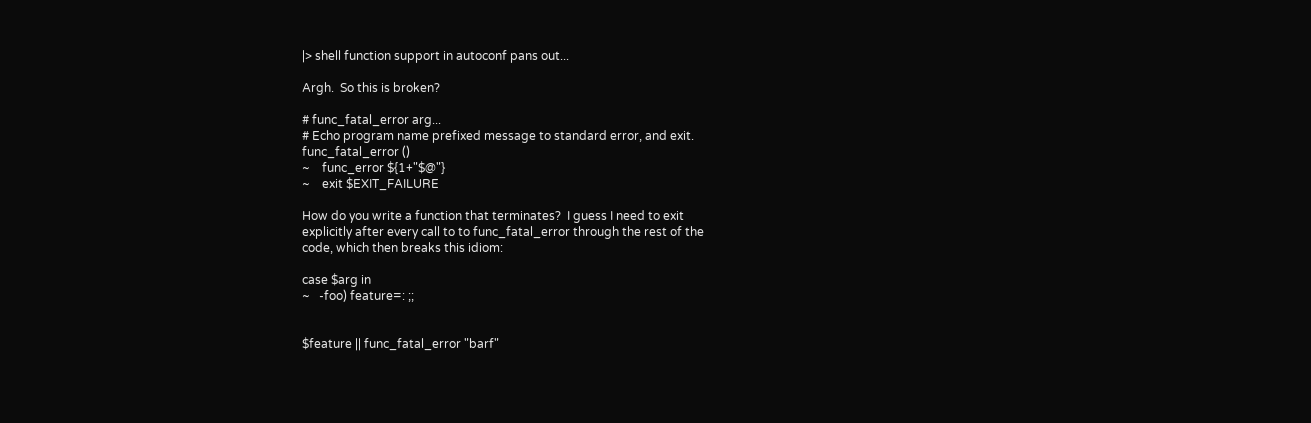|> shell function support in autoconf pans out...

Argh.  So this is broken?

# func_fatal_error arg...
# Echo program name prefixed message to standard error, and exit.
func_fatal_error ()
~    func_error ${1+"$@"}
~    exit $EXIT_FAILURE

How do you write a function that terminates?  I guess I need to exit
explicitly after every call to to func_fatal_error through the rest of the
code, which then breaks this idiom:

case $arg in
~   -foo) feature=: ;;


$feature || func_fatal_error "barf"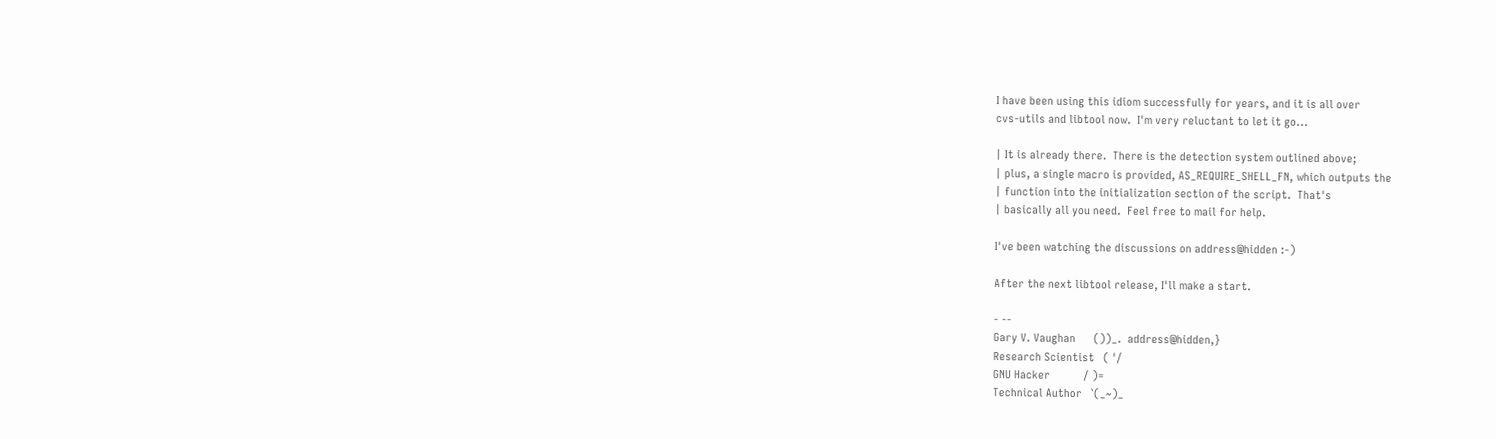I have been using this idiom successfully for years, and it is all over
cvs-utils and libtool now.  I'm very reluctant to let it go...

| It is already there.  There is the detection system outlined above;
| plus, a single macro is provided, AS_REQUIRE_SHELL_FN, which outputs the
| function into the initialization section of the script.  That's
| basically all you need.  Feel free to mail for help.

I've been watching the discussions on address@hidden :-)

After the next libtool release, I'll make a start.

- --
Gary V. Vaughan      ())_.  address@hidden,}
Research Scientist   ( '/
GNU Hacker           / )=
Technical Author   `(_~)_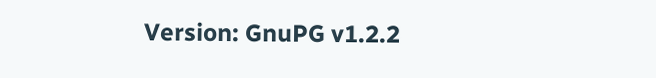Version: GnuPG v1.2.2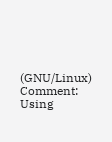(GNU/Linux)
Comment: Using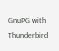GnuPG with Thunderbird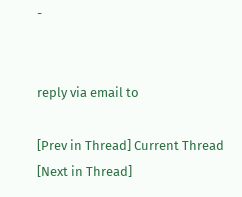-


reply via email to

[Prev in Thread] Current Thread [Next in Thread]